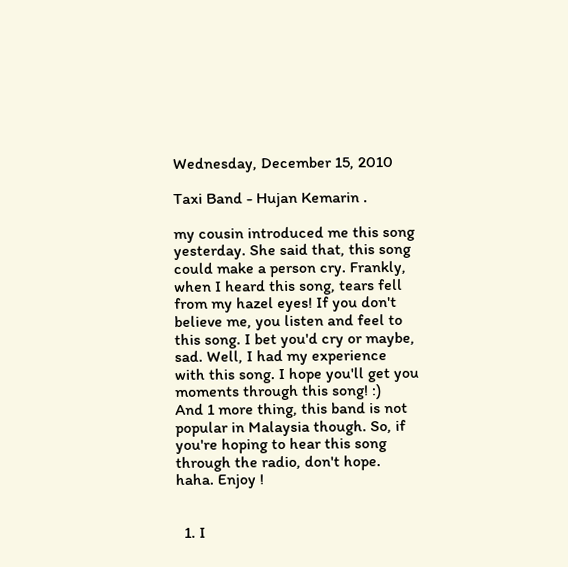Wednesday, December 15, 2010

Taxi Band - Hujan Kemarin .

my cousin introduced me this song yesterday. She said that, this song could make a person cry. Frankly, when I heard this song, tears fell from my hazel eyes! If you don't believe me, you listen and feel to this song. I bet you'd cry or maybe, sad. Well, I had my experience with this song. I hope you'll get you moments through this song! :)
And 1 more thing, this band is not popular in Malaysia though. So, if you're hoping to hear this song through the radio, don't hope. haha. Enjoy !


  1. I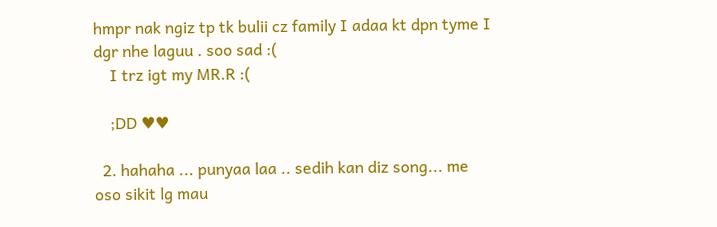hmpr nak ngiz tp tk bulii cz family I adaa kt dpn tyme I dgr nhe laguu . soo sad :(
    I trz igt my MR.R :(

    ;DD ♥♥

  2. hahaha ... punyaa laa .. sedih kan diz song... me oso sikit lg mau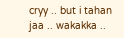cryy .. but i tahan jaa .. wakakka ..